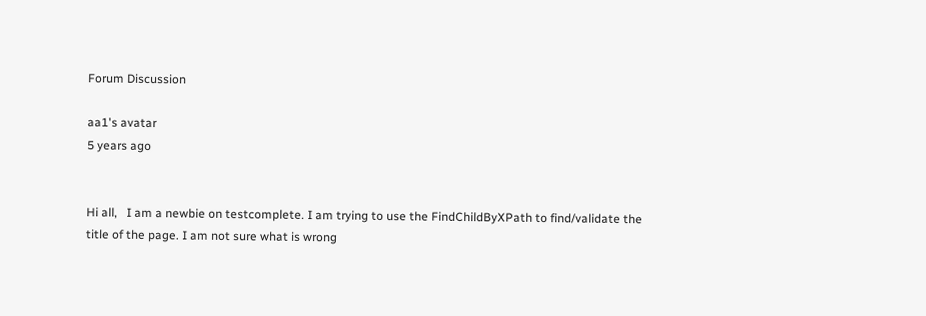Forum Discussion

aa1's avatar
5 years ago


Hi all,   I am a newbie on testcomplete. I am trying to use the FindChildByXPath to find/validate the title of the page. I am not sure what is wrong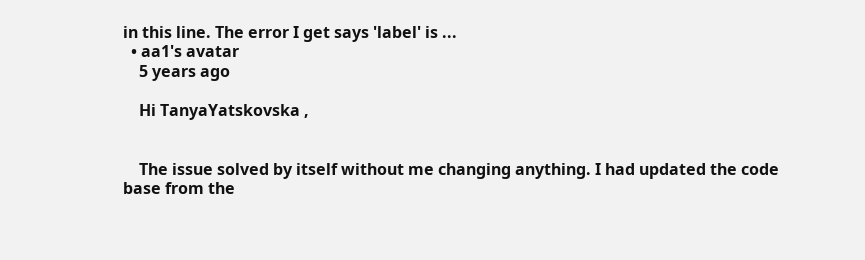in this line. The error I get says 'label' is ...
  • aa1's avatar
    5 years ago

    Hi TanyaYatskovska ,


    The issue solved by itself without me changing anything. I had updated the code base from the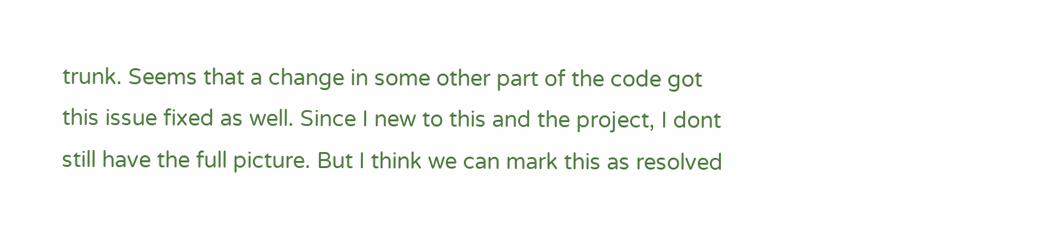trunk. Seems that a change in some other part of the code got this issue fixed as well. Since I new to this and the project, I dont still have the full picture. But I think we can mark this as resolved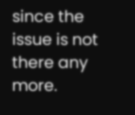since the issue is not there any more.